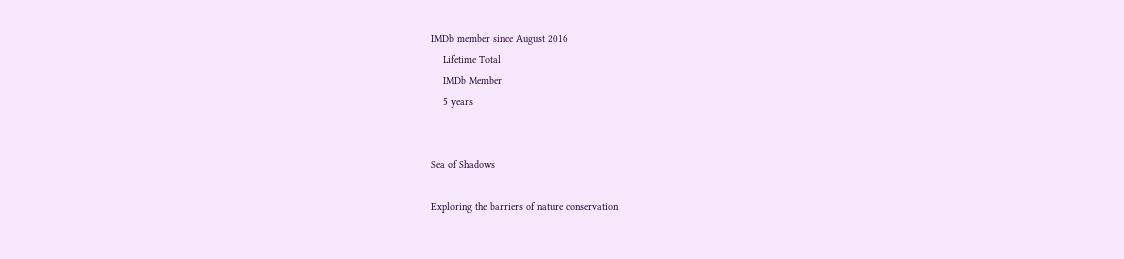IMDb member since August 2016
    Lifetime Total
    IMDb Member
    5 years


Sea of Shadows

Exploring the barriers of nature conservation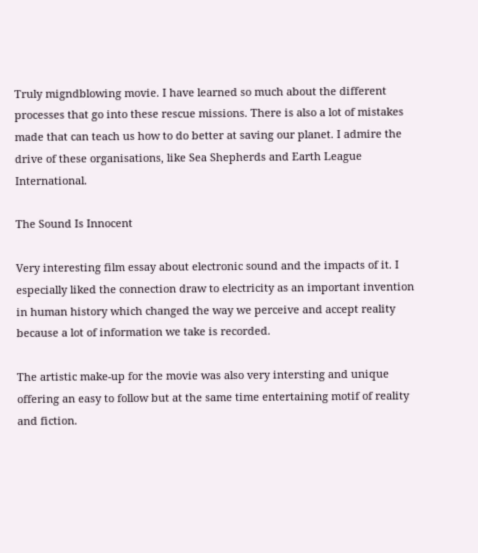Truly migndblowing movie. I have learned so much about the different processes that go into these rescue missions. There is also a lot of mistakes made that can teach us how to do better at saving our planet. I admire the drive of these organisations, like Sea Shepherds and Earth League International.

The Sound Is Innocent

Very interesting film essay about electronic sound and the impacts of it. I especially liked the connection draw to electricity as an important invention in human history which changed the way we perceive and accept reality because a lot of information we take is recorded.

The artistic make-up for the movie was also very intersting and unique offering an easy to follow but at the same time entertaining motif of reality and fiction.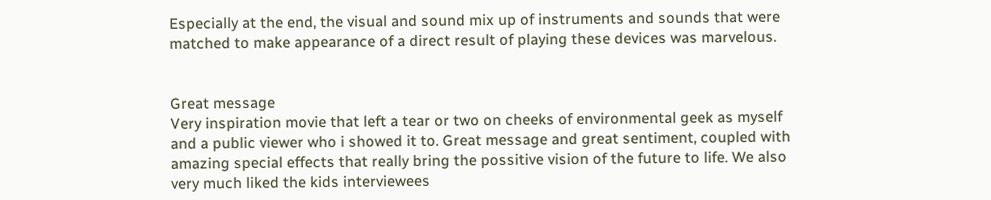Especially at the end, the visual and sound mix up of instruments and sounds that were matched to make appearance of a direct result of playing these devices was marvelous.


Great message
Very inspiration movie that left a tear or two on cheeks of environmental geek as myself and a public viewer who i showed it to. Great message and great sentiment, coupled with amazing special effects that really bring the possitive vision of the future to life. We also very much liked the kids interviewees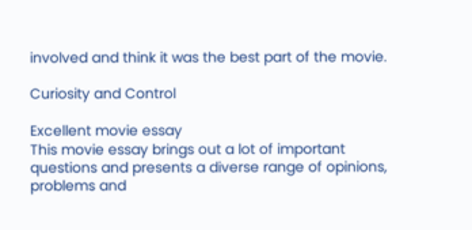involved and think it was the best part of the movie.

Curiosity and Control

Excellent movie essay
This movie essay brings out a lot of important questions and presents a diverse range of opinions, problems and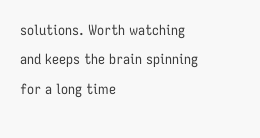solutions. Worth watching and keeps the brain spinning for a long time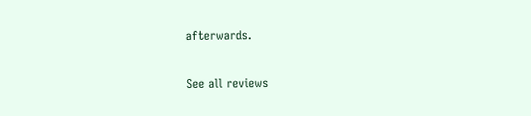afterwards.

See all reviews